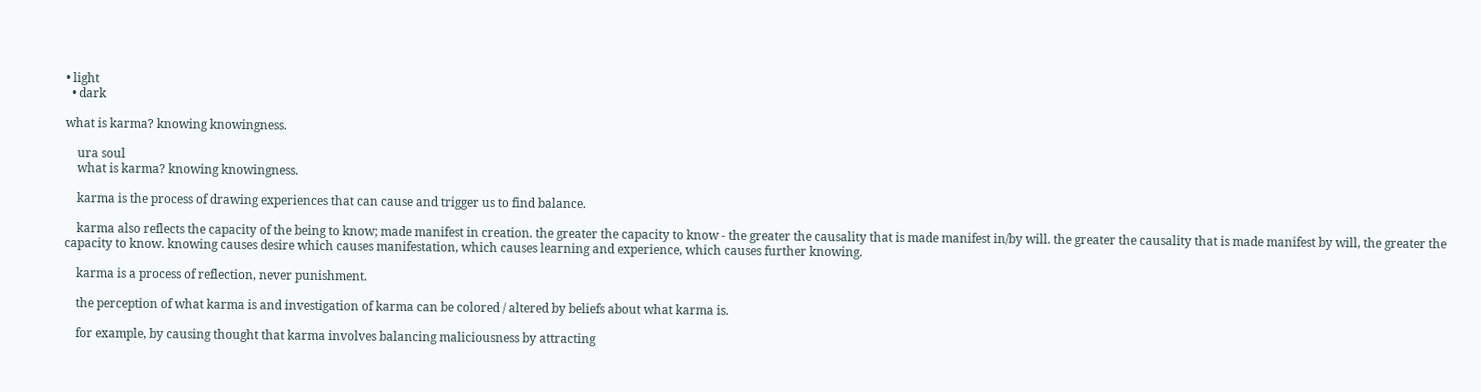• light
  • dark

what is karma? knowing knowingness.

    ura soul
    what is karma? knowing knowingness.

    karma is the process of drawing experiences that can cause and trigger us to find balance.

    karma also reflects the capacity of the being to know; made manifest in creation. the greater the capacity to know - the greater the causality that is made manifest in/by will. the greater the causality that is made manifest by will, the greater the capacity to know. knowing causes desire which causes manifestation, which causes learning and experience, which causes further knowing.

    karma is a process of reflection, never punishment.

    the perception of what karma is and investigation of karma can be colored / altered by beliefs about what karma is.

    for example, by causing thought that karma involves balancing maliciousness by attracting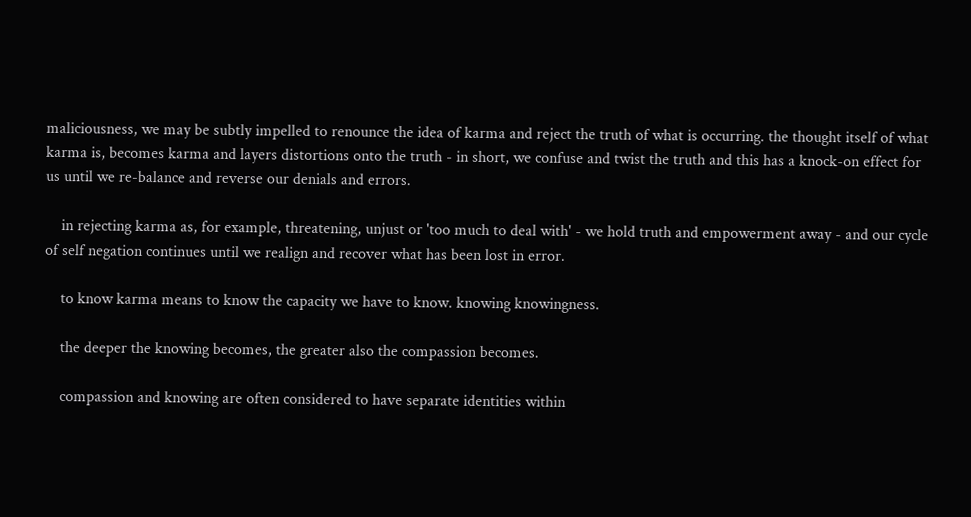maliciousness, we may be subtly impelled to renounce the idea of karma and reject the truth of what is occurring. the thought itself of what karma is, becomes karma and layers distortions onto the truth - in short, we confuse and twist the truth and this has a knock-on effect for us until we re-balance and reverse our denials and errors.

    in rejecting karma as, for example, threatening, unjust or 'too much to deal with' - we hold truth and empowerment away - and our cycle of self negation continues until we realign and recover what has been lost in error.

    to know karma means to know the capacity we have to know. knowing knowingness.

    the deeper the knowing becomes, the greater also the compassion becomes.

    compassion and knowing are often considered to have separate identities within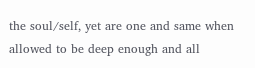the soul/self, yet are one and same when allowed to be deep enough and all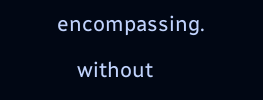encompassing.

    without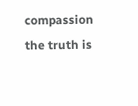compassion the truth is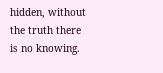hidden, without the truth there is no knowing.